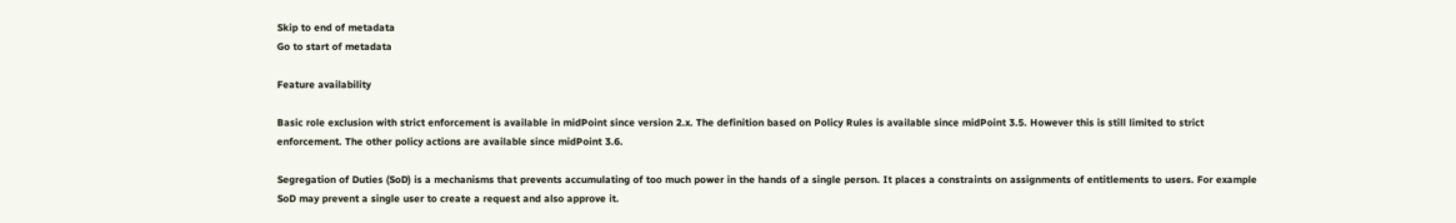Skip to end of metadata
Go to start of metadata

Feature availability

Basic role exclusion with strict enforcement is available in midPoint since version 2.x. The definition based on Policy Rules is available since midPoint 3.5. However this is still limited to strict enforcement. The other policy actions are available since midPoint 3.6.

Segregation of Duties (SoD) is a mechanisms that prevents accumulating of too much power in the hands of a single person. It places a constraints on assignments of entitlements to users. For example SoD may prevent a single user to create a request and also approve it.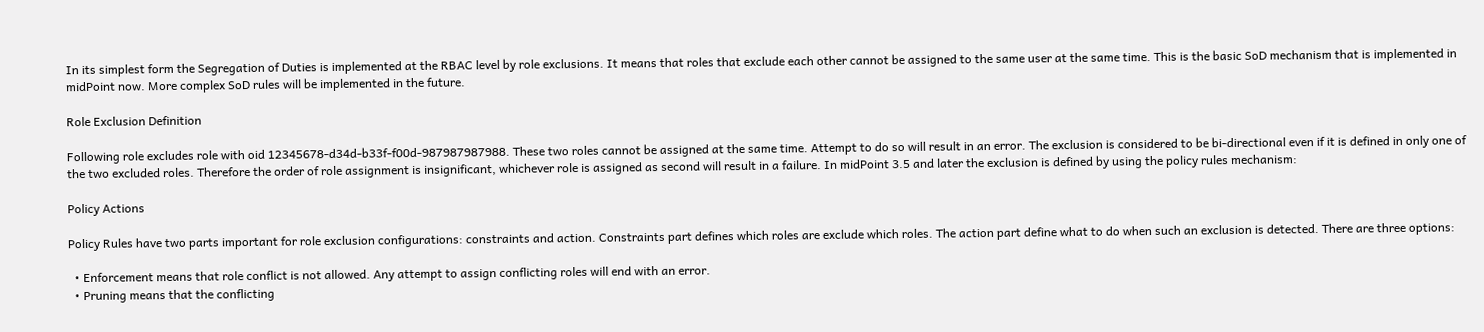In its simplest form the Segregation of Duties is implemented at the RBAC level by role exclusions. It means that roles that exclude each other cannot be assigned to the same user at the same time. This is the basic SoD mechanism that is implemented in midPoint now. More complex SoD rules will be implemented in the future.

Role Exclusion Definition

Following role excludes role with oid 12345678-d34d-b33f-f00d-987987987988. These two roles cannot be assigned at the same time. Attempt to do so will result in an error. The exclusion is considered to be bi-directional even if it is defined in only one of the two excluded roles. Therefore the order of role assignment is insignificant, whichever role is assigned as second will result in a failure. In midPoint 3.5 and later the exclusion is defined by using the policy rules mechanism:

Policy Actions

Policy Rules have two parts important for role exclusion configurations: constraints and action. Constraints part defines which roles are exclude which roles. The action part define what to do when such an exclusion is detected. There are three options:

  • Enforcement means that role conflict is not allowed. Any attempt to assign conflicting roles will end with an error.
  • Pruning means that the conflicting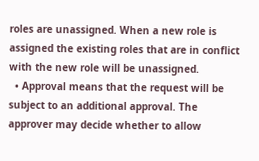roles are unassigned. When a new role is assigned the existing roles that are in conflict with the new role will be unassigned.
  • Approval means that the request will be subject to an additional approval. The approver may decide whether to allow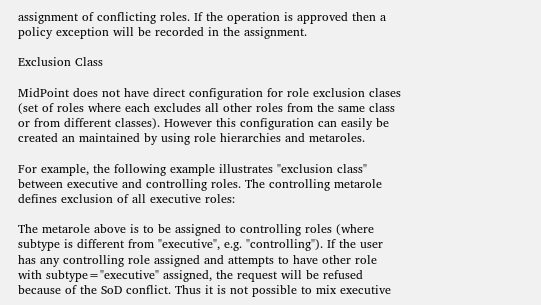assignment of conflicting roles. If the operation is approved then a policy exception will be recorded in the assignment.

Exclusion Class

MidPoint does not have direct configuration for role exclusion clases (set of roles where each excludes all other roles from the same class or from different classes). However this configuration can easily be created an maintained by using role hierarchies and metaroles.

For example, the following example illustrates "exclusion class" between executive and controlling roles. The controlling metarole defines exclusion of all executive roles:

The metarole above is to be assigned to controlling roles (where subtype is different from "executive", e.g. "controlling"). If the user has any controlling role assigned and attempts to have other role with subtype="executive" assigned, the request will be refused because of the SoD conflict. Thus it is not possible to mix executive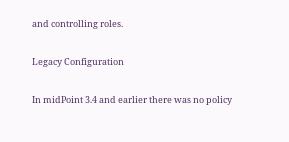and controlling roles.

Legacy Configuration

In midPoint 3.4 and earlier there was no policy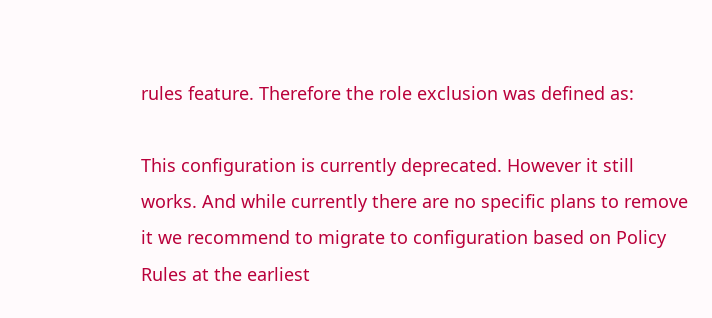rules feature. Therefore the role exclusion was defined as:

This configuration is currently deprecated. However it still works. And while currently there are no specific plans to remove it we recommend to migrate to configuration based on Policy Rules at the earliest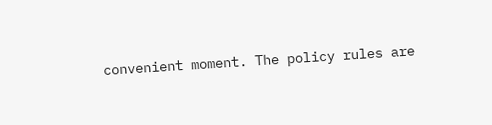convenient moment. The policy rules are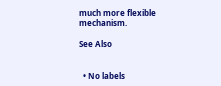much more flexible mechanism.

See Also


  • No labels